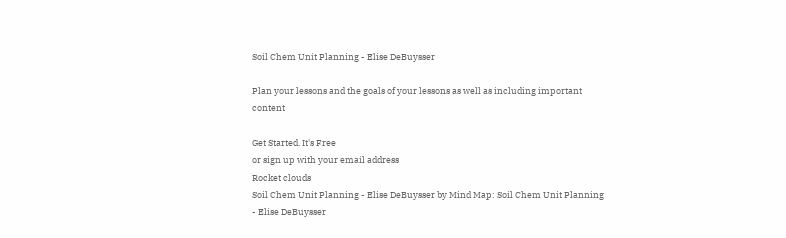Soil Chem Unit Planning - Elise DeBuysser

Plan your lessons and the goals of your lessons as well as including important content

Get Started. It's Free
or sign up with your email address
Rocket clouds
Soil Chem Unit Planning - Elise DeBuysser by Mind Map: Soil Chem Unit Planning - Elise DeBuysser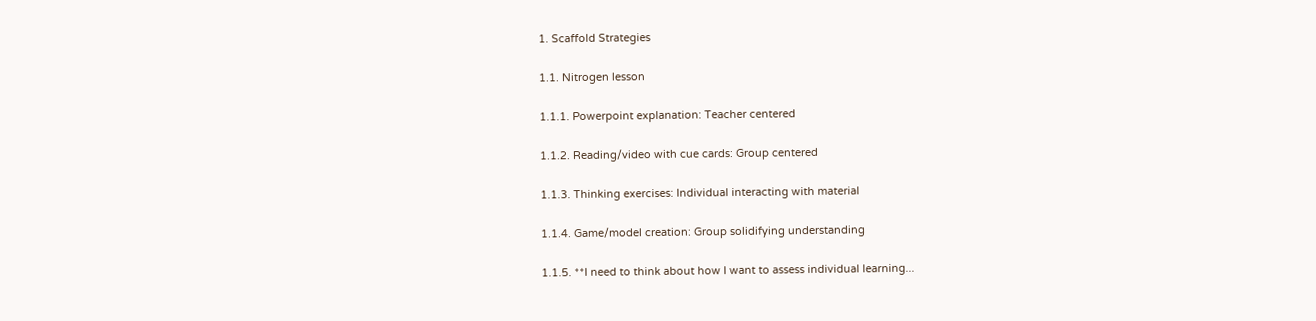1. Scaffold Strategies

1.1. Nitrogen lesson

1.1.1. Powerpoint explanation: Teacher centered

1.1.2. Reading/video with cue cards: Group centered

1.1.3. Thinking exercises: Individual interacting with material

1.1.4. Game/model creation: Group solidifying understanding

1.1.5. **I need to think about how I want to assess individual learning...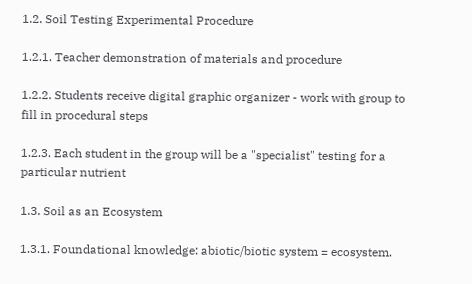1.2. Soil Testing Experimental Procedure

1.2.1. Teacher demonstration of materials and procedure

1.2.2. Students receive digital graphic organizer - work with group to fill in procedural steps

1.2.3. Each student in the group will be a "specialist" testing for a particular nutrient

1.3. Soil as an Ecosystem

1.3.1. Foundational knowledge: abiotic/biotic system = ecosystem.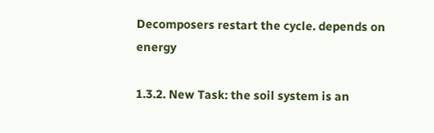Decomposers restart the cycle. depends on energy

1.3.2. New Task: the soil system is an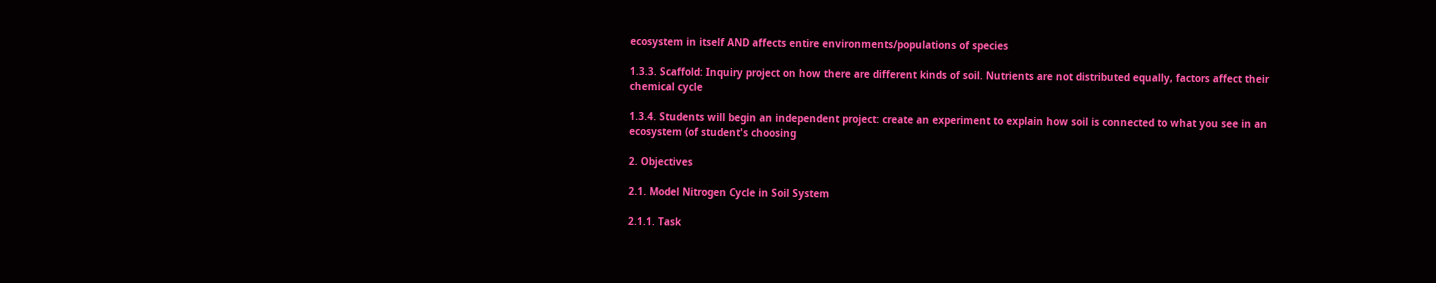ecosystem in itself AND affects entire environments/populations of species

1.3.3. Scaffold: Inquiry project on how there are different kinds of soil. Nutrients are not distributed equally, factors affect their chemical cycle

1.3.4. Students will begin an independent project: create an experiment to explain how soil is connected to what you see in an ecosystem (of student's choosing

2. Objectives

2.1. Model Nitrogen Cycle in Soil System

2.1.1. Task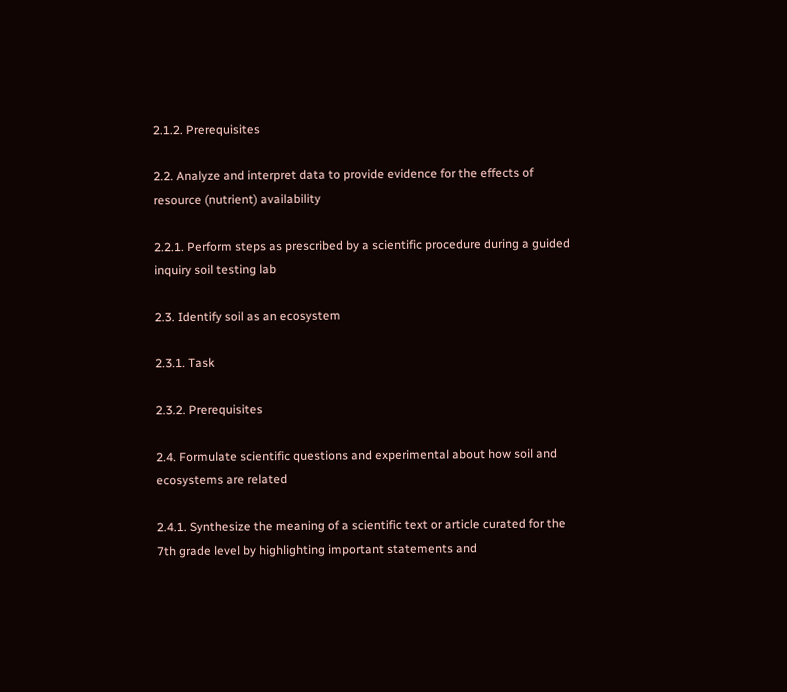2.1.2. Prerequisites

2.2. Analyze and interpret data to provide evidence for the effects of resource (nutrient) availability

2.2.1. Perform steps as prescribed by a scientific procedure during a guided inquiry soil testing lab

2.3. Identify soil as an ecosystem

2.3.1. Task

2.3.2. Prerequisites

2.4. Formulate scientific questions and experimental about how soil and ecosystems are related

2.4.1. Synthesize the meaning of a scientific text or article curated for the 7th grade level by highlighting important statements and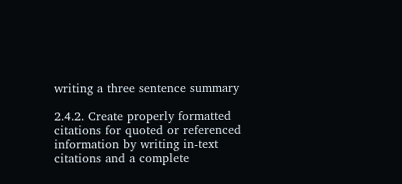writing a three sentence summary

2.4.2. Create properly formatted citations for quoted or referenced information by writing in-text citations and a complete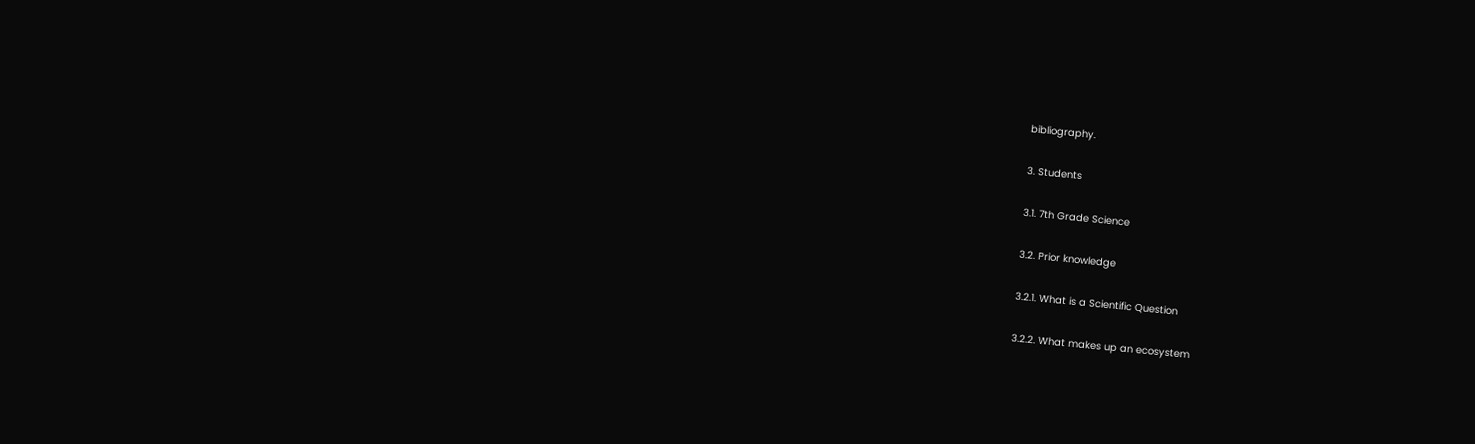bibliography.

3. Students

3.1. 7th Grade Science

3.2. Prior knowledge

3.2.1. What is a Scientific Question

3.2.2. What makes up an ecosystem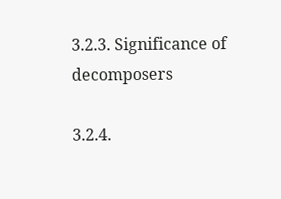3.2.3. Significance of decomposers

3.2.4.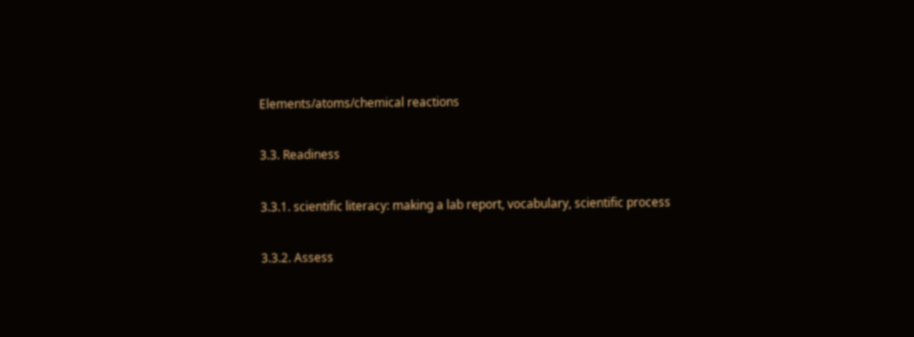Elements/atoms/chemical reactions

3.3. Readiness

3.3.1. scientific literacy: making a lab report, vocabulary, scientific process

3.3.2. Assess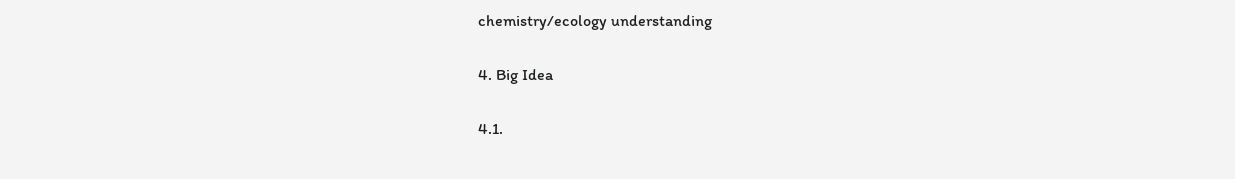chemistry/ecology understanding

4. Big Idea

4.1.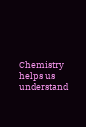Chemistry helps us understand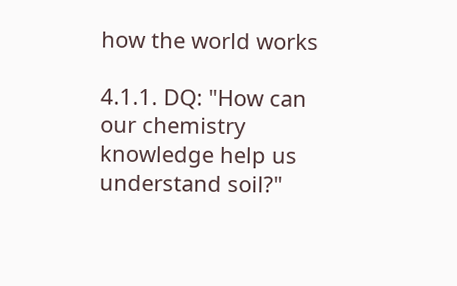how the world works

4.1.1. DQ: "How can our chemistry knowledge help us understand soil?"